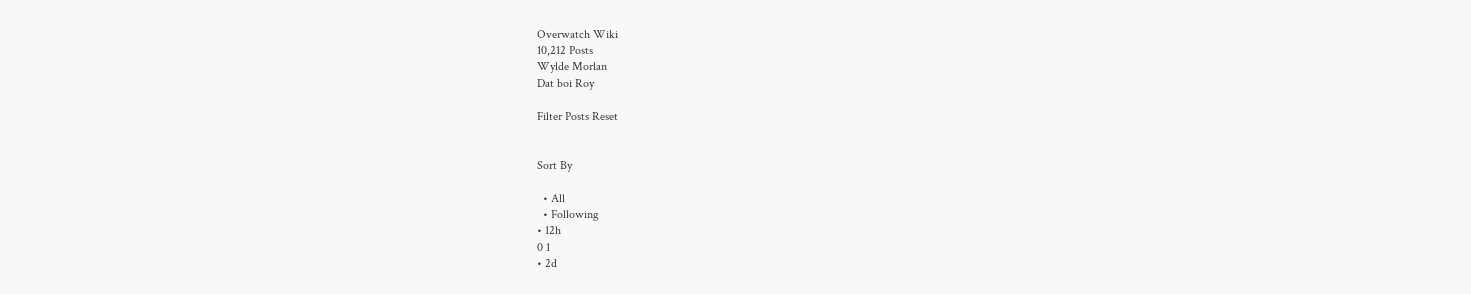Overwatch Wiki
10,212 Posts
Wylde Morlan
Dat boi Roy

Filter Posts Reset


Sort By

  • All
  • Following
• 12h
0 1
• 2d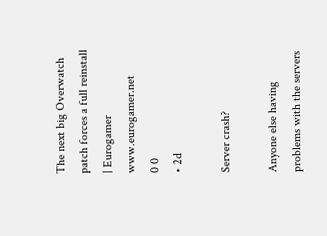The next big Overwatch patch forces a full reinstall | Eurogamer www.eurogamer.net
0 0
• 2d

Server crash?

Anyone else having problems with the servers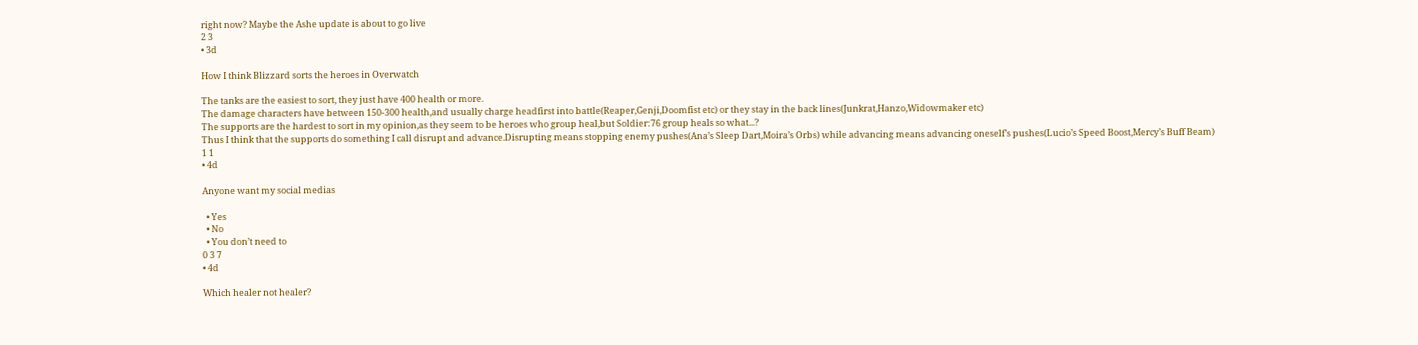right now? Maybe the Ashe update is about to go live
2 3
• 3d

How I think Blizzard sorts the heroes in Overwatch

The tanks are the easiest to sort, they just have 400 health or more.
The damage characters have between 150-300 health,and usually charge headfirst into battle(Reaper,Genji,Doomfist etc) or they stay in the back lines(Junkrat,Hanzo,Widowmaker etc)
The supports are the hardest to sort in my opinion,as they seem to be heroes who group heal,but Soldier:76 group heals so what...?
Thus I think that the supports do something I call disrupt and advance.Disrupting means stopping enemy pushes(Ana’s Sleep Dart,Moira’s Orbs) while advancing means advancing oneself’s pushes(Lucio’s Speed Boost,Mercy’s Buff Beam)
1 1
• 4d

Anyone want my social medias

  • Yes
  • No
  • You don’t need to
0 3 7
• 4d

Which healer not healer?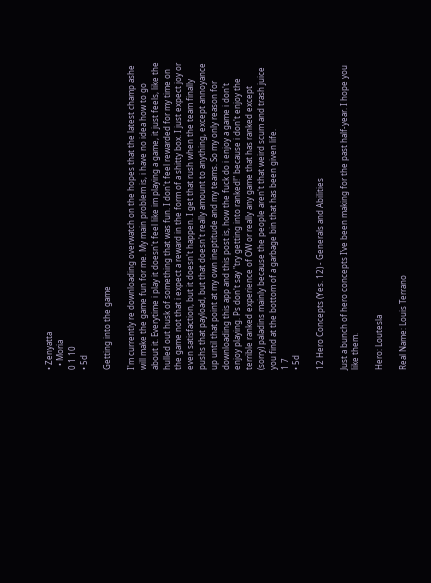• Zenyatta
  • Moria
0 1 10
• 5d

Getting into the game

I'm currently re downloading overwatch on the hopes that the latest champ ashe will make the game fun for me. My main problem is, i have no idea how to go about it. Everytime i play it doesn't feel like im playing a game, it just feels, like the hulled out husk of something that was fun. I don't feel rewarded for my time on the game not that i expect a reward in the form of a shitty box. I just expect joy or even satisfaction, but it doesn't happen. I get that rush when the team finally pushs that payload, but that doesn't really amount to anything, except annoyance up until that point at my own ineptitude and my teams. So my only reason for downloading this app and this post is, how the fuck do i enjoy a game i don't enjoy playing. Ps don't say "try getting into ranked!" because i don't enjoy the terrible ranked experience of OW or really any game that has ranked except (sorry) paladins mainly because the people aren't that weird scum and trash juice you find at the bottom of a garbage bin that has been given life.
1 7
• 5d

12 Hero Concepts (Yes. 12) - Generals and Abilities

Just a bunch of hero concepts I’ve been making for the past half-year. I hope you like them.

Hero: Loutesla

Real Name: Louis Terrano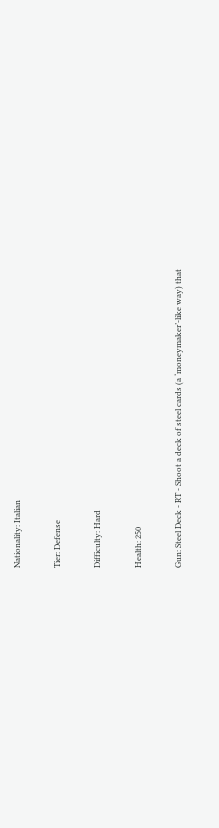Nationality: Italian

Tier: Defense

Difficulty: Hard

Health: 250

Gun: Steel Deck - RT - Shoot a deck of steel cards (a ‘moneymaker’-like way) that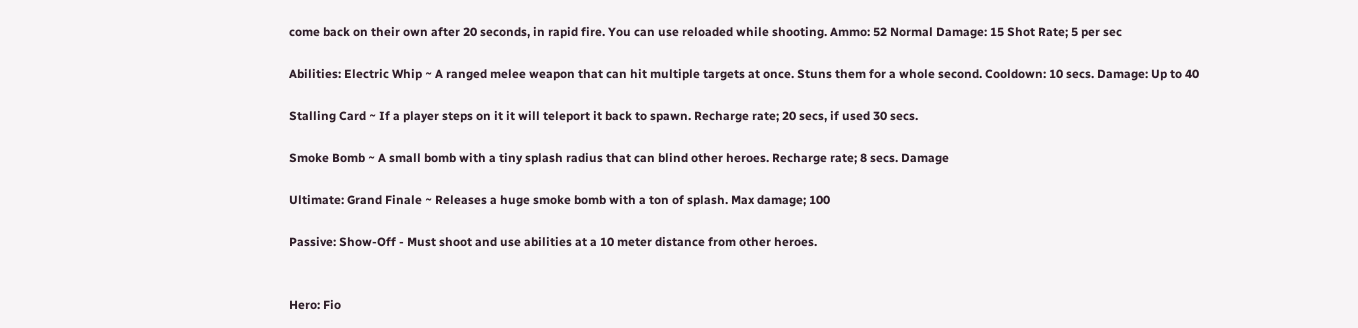come back on their own after 20 seconds, in rapid fire. You can use reloaded while shooting. Ammo: 52 Normal Damage: 15 Shot Rate; 5 per sec

Abilities: Electric Whip ~ A ranged melee weapon that can hit multiple targets at once. Stuns them for a whole second. Cooldown: 10 secs. Damage: Up to 40

Stalling Card ~ If a player steps on it it will teleport it back to spawn. Recharge rate; 20 secs, if used 30 secs.

Smoke Bomb ~ A small bomb with a tiny splash radius that can blind other heroes. Recharge rate; 8 secs. Damage

Ultimate: Grand Finale ~ Releases a huge smoke bomb with a ton of splash. Max damage; 100

Passive: Show-Off - Must shoot and use abilities at a 10 meter distance from other heroes.


Hero: Fio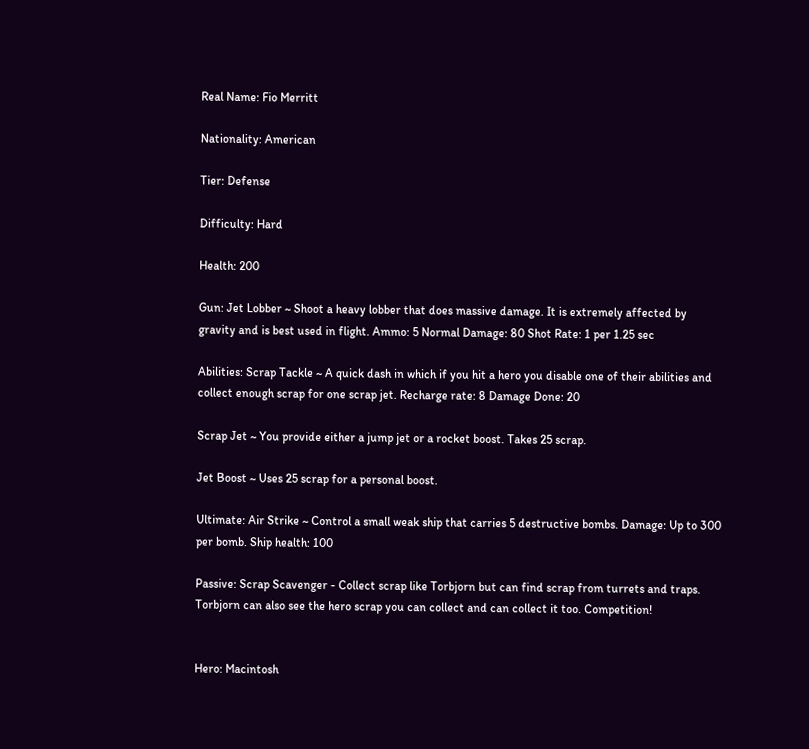Real Name: Fio Merritt

Nationality: American

Tier: Defense

Difficulty: Hard

Health: 200

Gun: Jet Lobber ~ Shoot a heavy lobber that does massive damage. It is extremely affected by gravity and is best used in flight. Ammo: 5 Normal Damage: 80 Shot Rate: 1 per 1.25 sec

Abilities: Scrap Tackle ~ A quick dash in which if you hit a hero you disable one of their abilities and collect enough scrap for one scrap jet. Recharge rate: 8 Damage Done: 20

Scrap Jet ~ You provide either a jump jet or a rocket boost. Takes 25 scrap.

Jet Boost ~ Uses 25 scrap for a personal boost.

Ultimate: Air Strike ~ Control a small weak ship that carries 5 destructive bombs. Damage: Up to 300 per bomb. Ship health: 100

Passive: Scrap Scavenger - Collect scrap like Torbjorn but can find scrap from turrets and traps. Torbjorn can also see the hero scrap you can collect and can collect it too. Competition!


Hero: Macintosh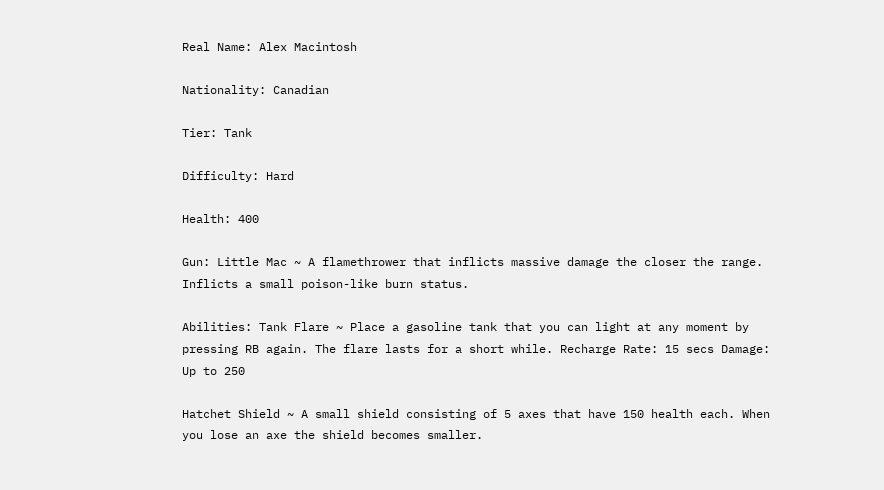Real Name: Alex Macintosh

Nationality: Canadian

Tier: Tank

Difficulty: Hard

Health: 400

Gun: Little Mac ~ A flamethrower that inflicts massive damage the closer the range. Inflicts a small poison-like burn status.

Abilities: Tank Flare ~ Place a gasoline tank that you can light at any moment by pressing RB again. The flare lasts for a short while. Recharge Rate: 15 secs Damage: Up to 250

Hatchet Shield ~ A small shield consisting of 5 axes that have 150 health each. When you lose an axe the shield becomes smaller.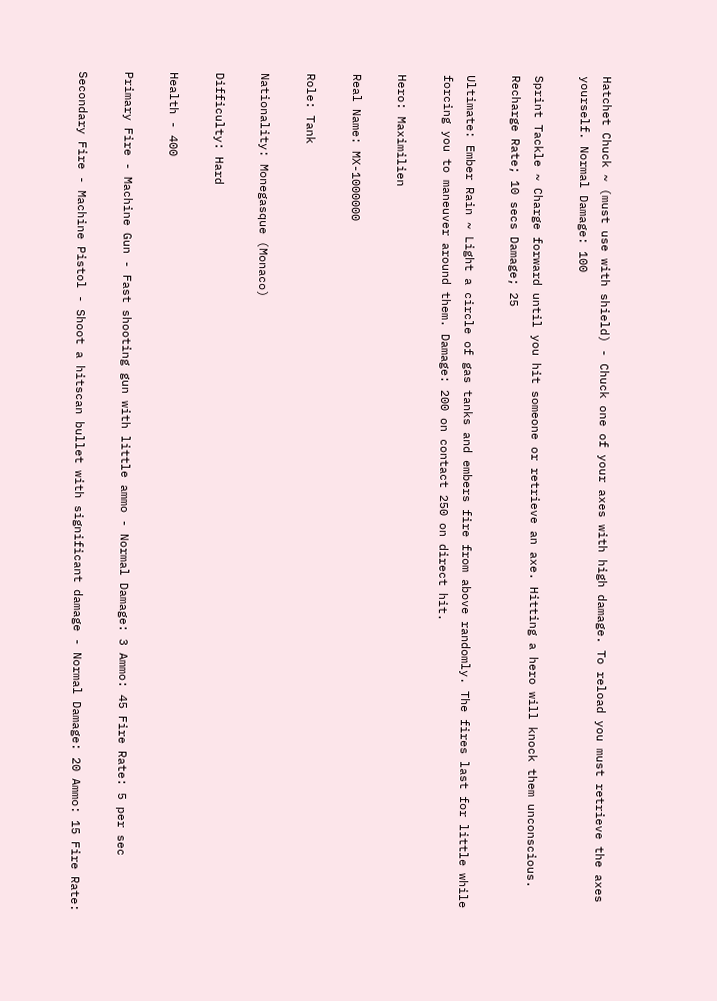Hatchet Chuck ~ (must use with shield) - Chuck one of your axes with high damage. To reload you must retrieve the axes yourself. Normal Damage: 100

Sprint Tackle ~ Charge forward until you hit someone or retrieve an axe. Hitting a hero will knock them unconscious. Recharge Rate; 10 secs Damage; 25

Ultimate: Ember Rain ~ Light a circle of gas tanks and embers fire from above randomly. The fires last for little while forcing you to maneuver around them. Damage: 200 on contact 250 on direct hit.

Hero: Maximilien

Real Name: MX-1000000

Role: Tank

Nationality: Monegasque (Monaco)

Difficulty: Hard

Health - 400

Primary Fire - Machine Gun - Fast shooting gun with little ammo - Normal Damage: 3 Ammo: 45 Fire Rate: 5 per sec

Secondary Fire - Machine Pistol - Shoot a hitscan bullet with significant damage - Normal Damage: 20 Ammo: 15 Fire Rate: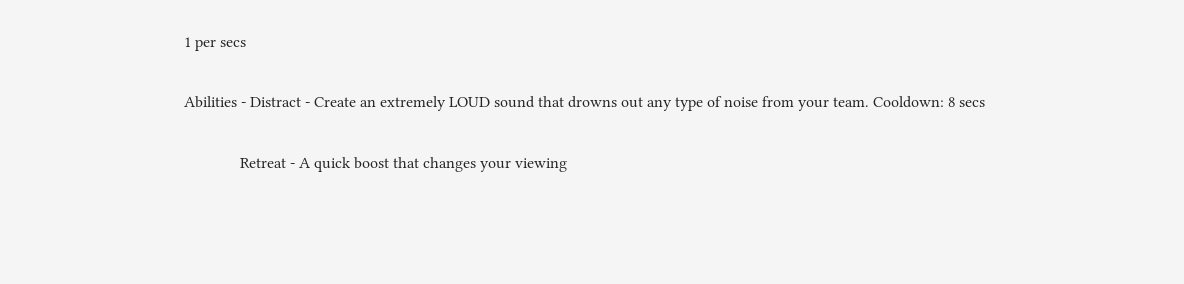1 per secs

Abilities - Distract - Create an extremely LOUD sound that drowns out any type of noise from your team. Cooldown: 8 secs

              Retreat - A quick boost that changes your viewing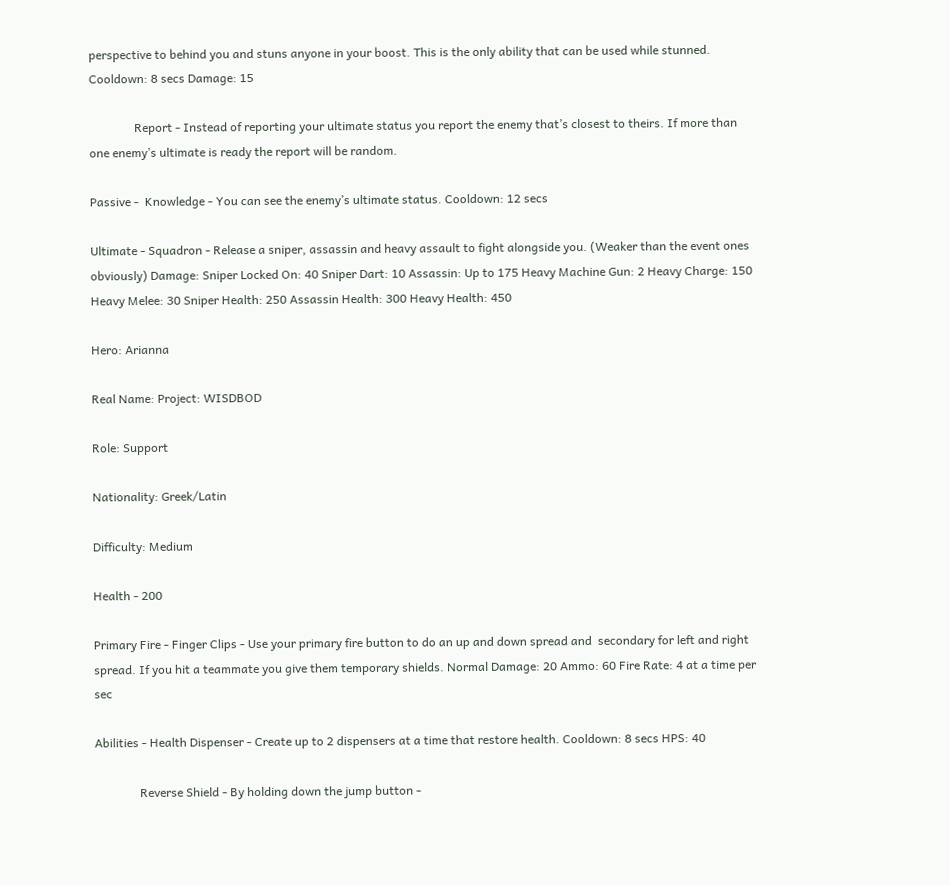perspective to behind you and stuns anyone in your boost. This is the only ability that can be used while stunned. Cooldown: 8 secs Damage: 15

               Report - Instead of reporting your ultimate status you report the enemy that’s closest to theirs. If more than one enemy’s ultimate is ready the report will be random.

Passive -  Knowledge - You can see the enemy’s ultimate status. Cooldown: 12 secs

Ultimate - Squadron - Release a sniper, assassin and heavy assault to fight alongside you. (Weaker than the event ones obviously) Damage: Sniper Locked On: 40 Sniper Dart: 10 Assassin: Up to 175 Heavy Machine Gun: 2 Heavy Charge: 150 Heavy Melee: 30 Sniper Health: 250 Assassin Health: 300 Heavy Health: 450

Hero: Arianna

Real Name: Project: WISDBOD

Role: Support

Nationality: Greek/Latin

Difficulty: Medium

Health - 200

Primary Fire - Finger Clips - Use your primary fire button to do an up and down spread and  secondary for left and right spread. If you hit a teammate you give them temporary shields. Normal Damage: 20 Ammo: 60 Fire Rate: 4 at a time per sec

Abilities - Health Dispenser - Create up to 2 dispensers at a time that restore health. Cooldown: 8 secs HPS: 40

               Reverse Shield - By holding down the jump button -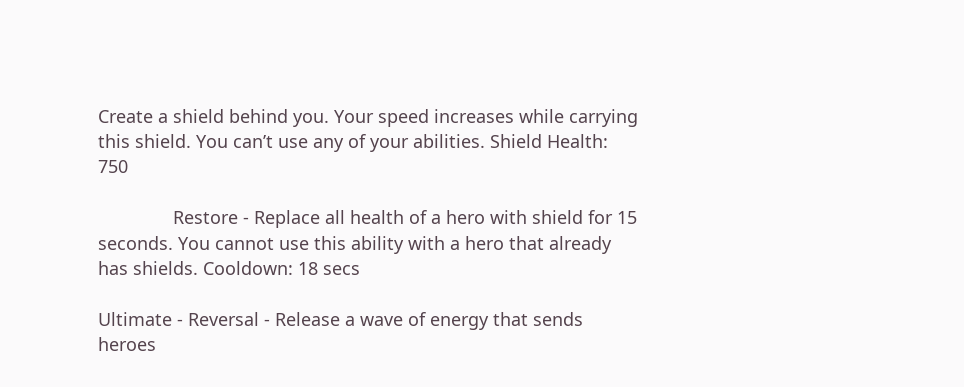Create a shield behind you. Your speed increases while carrying this shield. You can’t use any of your abilities. Shield Health: 750

               Restore - Replace all health of a hero with shield for 15 seconds. You cannot use this ability with a hero that already has shields. Cooldown: 18 secs

Ultimate - Reversal - Release a wave of energy that sends heroes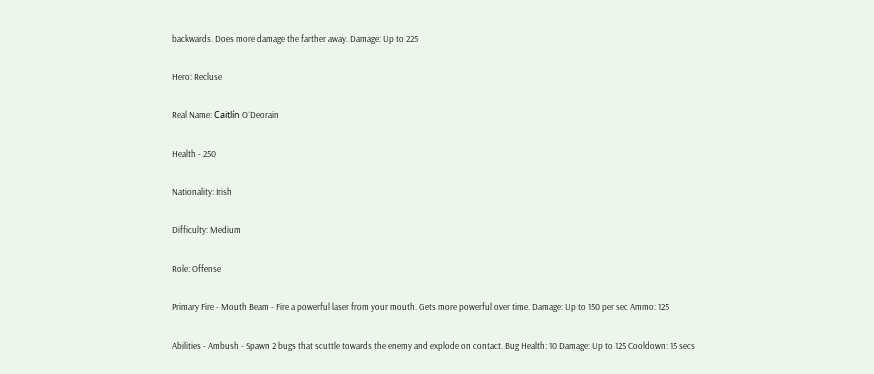backwards. Does more damage the farther away. Damage: Up to 225

Hero: Recluse

Real Name: Caitlín O´Deorain

Health - 250

Nationality: Irish

Difficulty: Medium

Role: Offense

Primary Fire - Mouth Beam - Fire a powerful laser from your mouth. Gets more powerful over time. Damage: Up to 150 per sec Ammo: 125

Abilities - Ambush - Spawn 2 bugs that scuttle towards the enemy and explode on contact. Bug Health: 10 Damage: Up to 125 Cooldown: 15 secs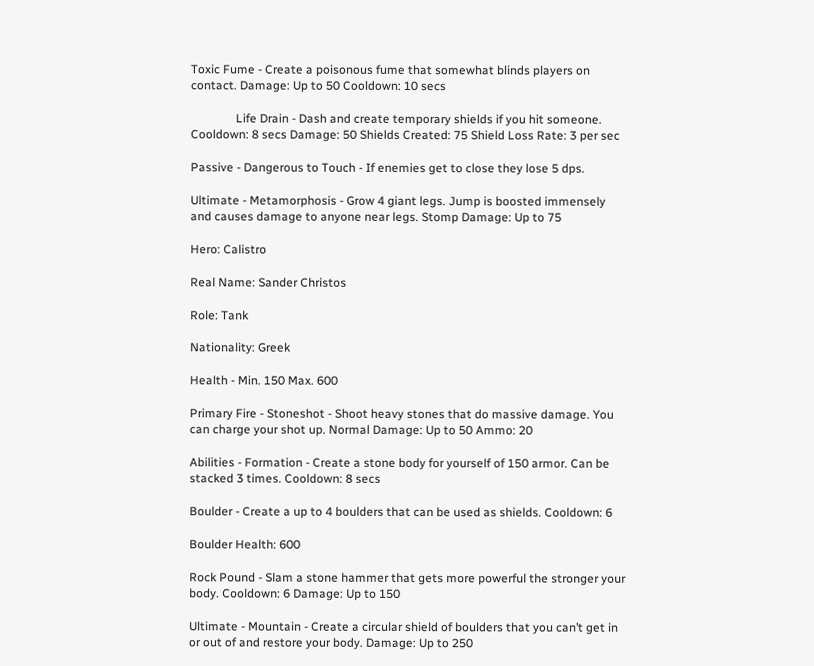Toxic Fume - Create a poisonous fume that somewhat blinds players on contact. Damage: Up to 50 Cooldown: 10 secs

               Life Drain - Dash and create temporary shields if you hit someone. Cooldown: 8 secs Damage: 50 Shields Created: 75 Shield Loss Rate: 3 per sec

Passive - Dangerous to Touch - If enemies get to close they lose 5 dps.

Ultimate - Metamorphosis - Grow 4 giant legs. Jump is boosted immensely and causes damage to anyone near legs. Stomp Damage: Up to 75

Hero: Calistro

Real Name: Sander Christos

Role: Tank

Nationality: Greek

Health - Min. 150 Max. 600

Primary Fire - Stoneshot - Shoot heavy stones that do massive damage. You can charge your shot up. Normal Damage: Up to 50 Ammo: 20

Abilities - Formation - Create a stone body for yourself of 150 armor. Can be stacked 3 times. Cooldown: 8 secs

Boulder - Create a up to 4 boulders that can be used as shields. Cooldown: 6

Boulder Health: 600

Rock Pound - Slam a stone hammer that gets more powerful the stronger your body. Cooldown: 6 Damage: Up to 150

Ultimate - Mountain - Create a circular shield of boulders that you can’t get in or out of and restore your body. Damage: Up to 250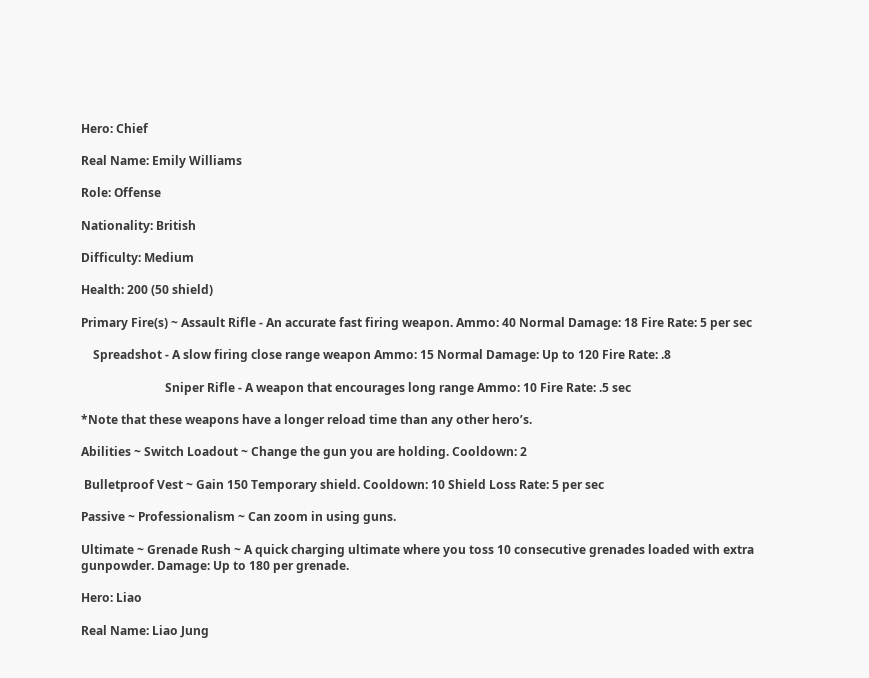Hero: Chief

Real Name: Emily Williams

Role: Offense

Nationality: British

Difficulty: Medium

Health: 200 (50 shield)

Primary Fire(s) ~ Assault Rifle - An accurate fast firing weapon. Ammo: 40 Normal Damage: 18 Fire Rate: 5 per sec

    Spreadshot - A slow firing close range weapon Ammo: 15 Normal Damage: Up to 120 Fire Rate: .8

                            Sniper Rifle - A weapon that encourages long range Ammo: 10 Fire Rate: .5 sec

*Note that these weapons have a longer reload time than any other hero’s.

Abilities ~ Switch Loadout ~ Change the gun you are holding. Cooldown: 2

 Bulletproof Vest ~ Gain 150 Temporary shield. Cooldown: 10 Shield Loss Rate: 5 per sec

Passive ~ Professionalism ~ Can zoom in using guns.

Ultimate ~ Grenade Rush ~ A quick charging ultimate where you toss 10 consecutive grenades loaded with extra gunpowder. Damage: Up to 180 per grenade.

Hero: Liao

Real Name: Liao Jung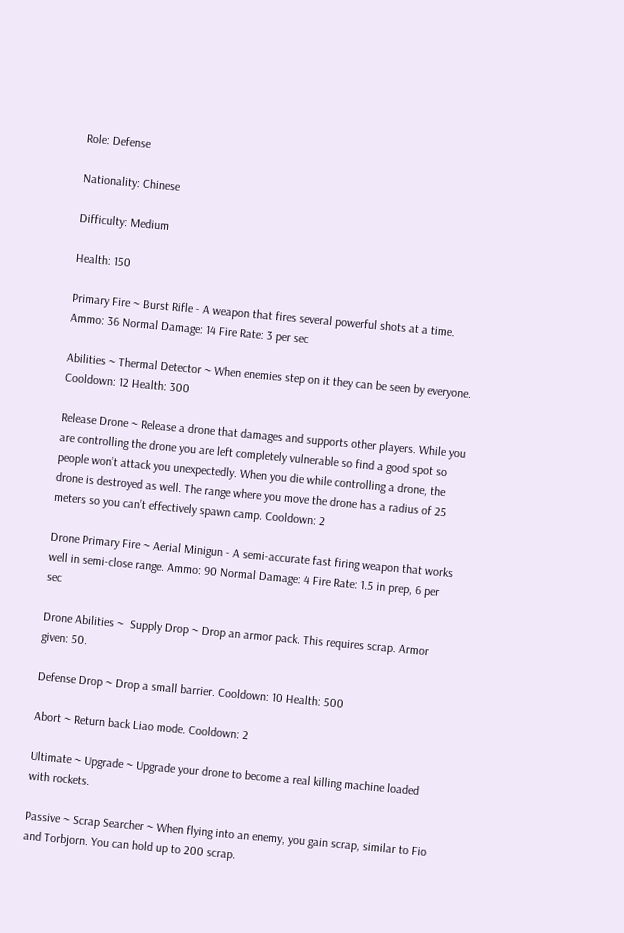Role: Defense

Nationality: Chinese

Difficulty: Medium

Health: 150

Primary Fire ~ Burst Rifle - A weapon that fires several powerful shots at a time. Ammo: 36 Normal Damage: 14 Fire Rate: 3 per sec

Abilities ~ Thermal Detector ~ When enemies step on it they can be seen by everyone. Cooldown: 12 Health: 300

Release Drone ~ Release a drone that damages and supports other players. While you are controlling the drone you are left completely vulnerable so find a good spot so people won’t attack you unexpectedly. When you die while controlling a drone, the drone is destroyed as well. The range where you move the drone has a radius of 25 meters so you can’t effectively spawn camp. Cooldown: 2

Drone Primary Fire ~ Aerial Minigun - A semi-accurate fast firing weapon that works well in semi-close range. Ammo: 90 Normal Damage: 4 Fire Rate: 1.5 in prep, 6 per sec

Drone Abilities ~  Supply Drop ~ Drop an armor pack. This requires scrap. Armor given: 50.

Defense Drop ~ Drop a small barrier. Cooldown: 10 Health: 500

Abort ~ Return back Liao mode. Cooldown: 2

Ultimate ~ Upgrade ~ Upgrade your drone to become a real killing machine loaded with rockets.

Passive ~ Scrap Searcher ~ When flying into an enemy, you gain scrap, similar to Fio and Torbjorn. You can hold up to 200 scrap.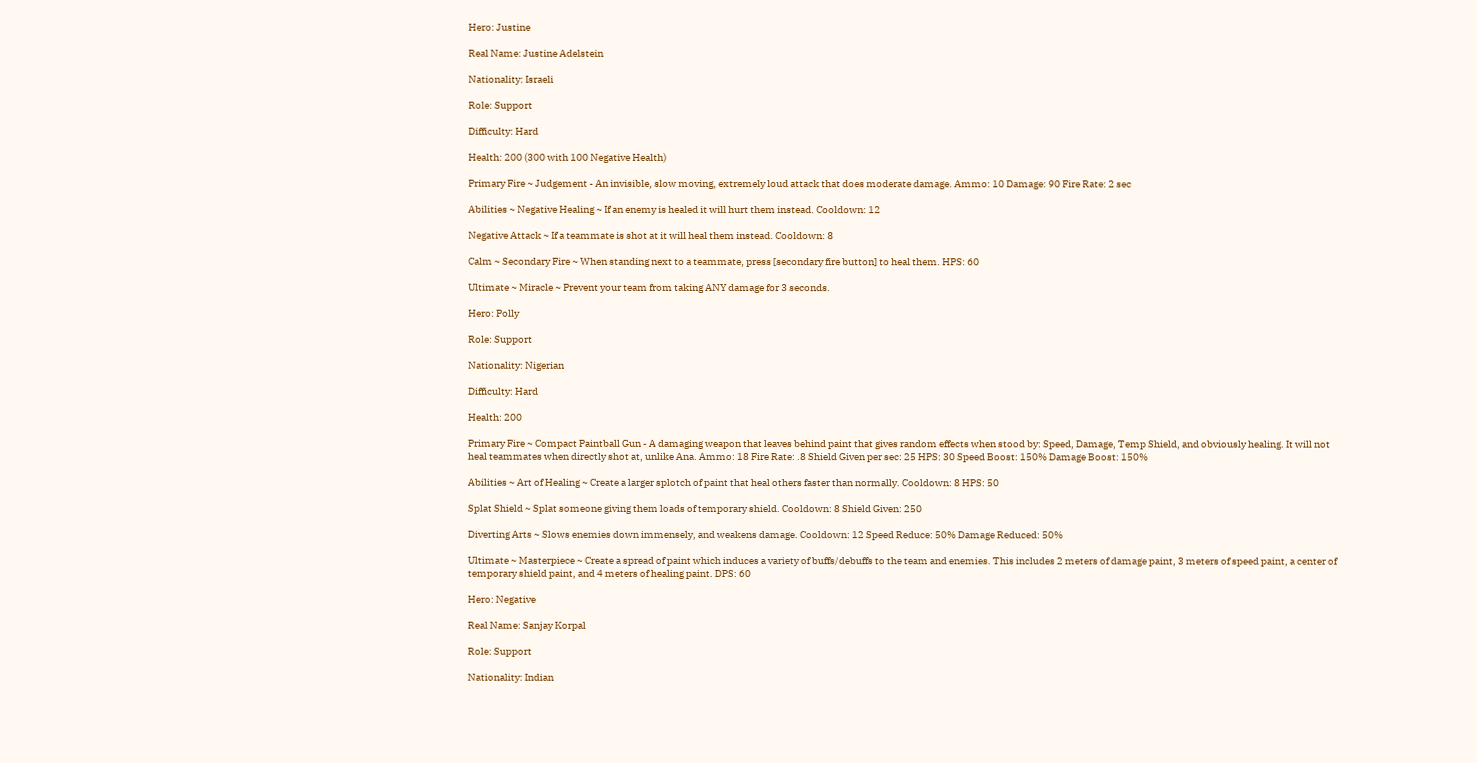Hero: Justine

Real Name: Justine Adelstein

Nationality: Israeli

Role: Support

Difficulty: Hard

Health: 200 (300 with 100 Negative Health)

Primary Fire ~ Judgement - An invisible, slow moving, extremely loud attack that does moderate damage. Ammo: 10 Damage: 90 Fire Rate: 2 sec

Abilities ~ Negative Healing ~ If an enemy is healed it will hurt them instead. Cooldown: 12

Negative Attack ~ If a teammate is shot at it will heal them instead. Cooldown: 8

Calm ~ Secondary Fire ~ When standing next to a teammate, press [secondary fire button] to heal them. HPS: 60

Ultimate ~ Miracle ~ Prevent your team from taking ANY damage for 3 seconds.

Hero: Polly

Role: Support

Nationality: Nigerian

Difficulty: Hard

Health: 200

Primary Fire ~ Compact Paintball Gun - A damaging weapon that leaves behind paint that gives random effects when stood by: Speed, Damage, Temp Shield, and obviously healing. It will not heal teammates when directly shot at, unlike Ana. Ammo: 18 Fire Rate: .8 Shield Given per sec: 25 HPS: 30 Speed Boost: 150% Damage Boost: 150%

Abilities ~ Art of Healing ~ Create a larger splotch of paint that heal others faster than normally. Cooldown: 8 HPS: 50

Splat Shield ~ Splat someone giving them loads of temporary shield. Cooldown: 8 Shield Given: 250

Diverting Arts ~ Slows enemies down immensely, and weakens damage. Cooldown: 12 Speed Reduce: 50% Damage Reduced: 50%

Ultimate ~ Masterpiece ~ Create a spread of paint which induces a variety of buffs/debuffs to the team and enemies. This includes 2 meters of damage paint, 3 meters of speed paint, a center of temporary shield paint, and 4 meters of healing paint. DPS: 60

Hero: Negative

Real Name: Sanjay Korpal

Role: Support

Nationality: Indian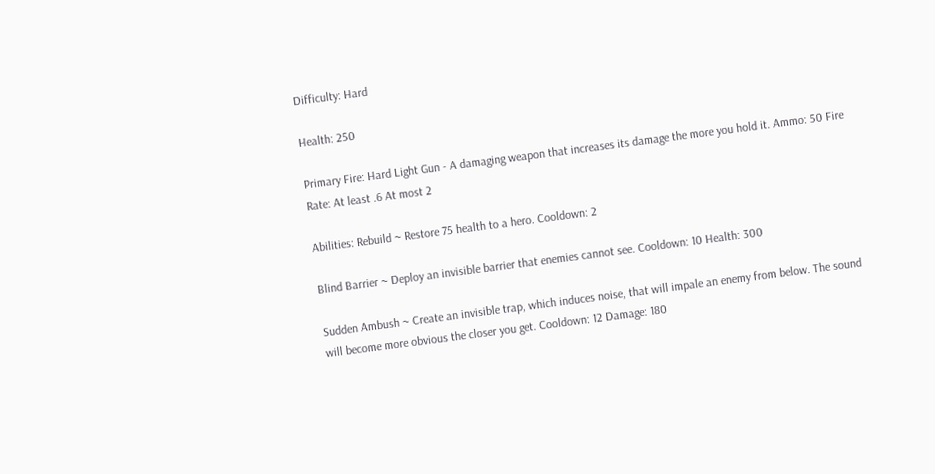Difficulty: Hard

Health: 250

Primary Fire: Hard Light Gun - A damaging weapon that increases its damage the more you hold it. Ammo: 50 Fire Rate: At least .6 At most 2

Abilities: Rebuild ~ Restore 75 health to a hero. Cooldown: 2

Blind Barrier ~ Deploy an invisible barrier that enemies cannot see. Cooldown: 10 Health: 300

Sudden Ambush ~ Create an invisible trap, which induces noise, that will impale an enemy from below. The sound will become more obvious the closer you get. Cooldown: 12 Damage: 180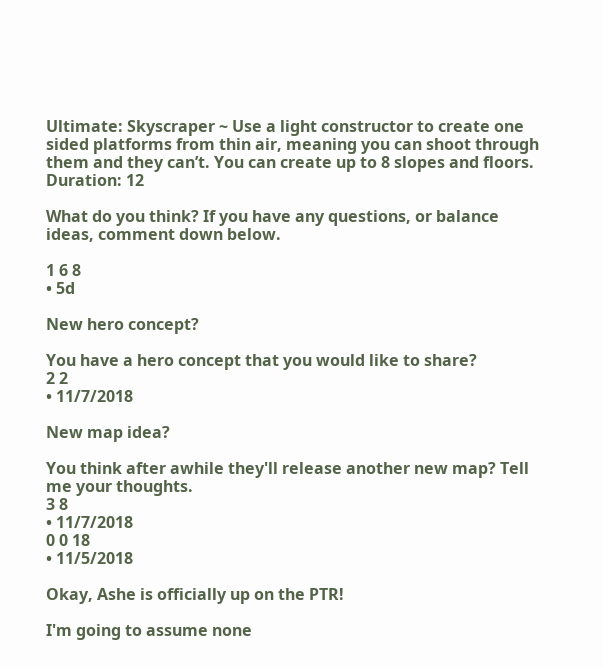Ultimate: Skyscraper ~ Use a light constructor to create one sided platforms from thin air, meaning you can shoot through them and they can’t. You can create up to 8 slopes and floors. Duration: 12

What do you think? If you have any questions, or balance ideas, comment down below.

1 6 8
• 5d

New hero concept?

You have a hero concept that you would like to share?
2 2
• 11/7/2018

New map idea?

You think after awhile they'll release another new map? Tell me your thoughts.
3 8
• 11/7/2018
0 0 18
• 11/5/2018

Okay, Ashe is officially up on the PTR!

I'm going to assume none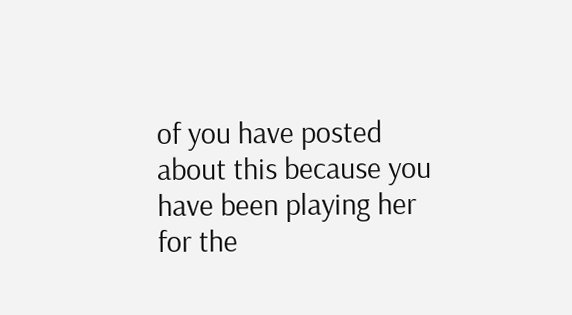of you have posted about this because you have been playing her for the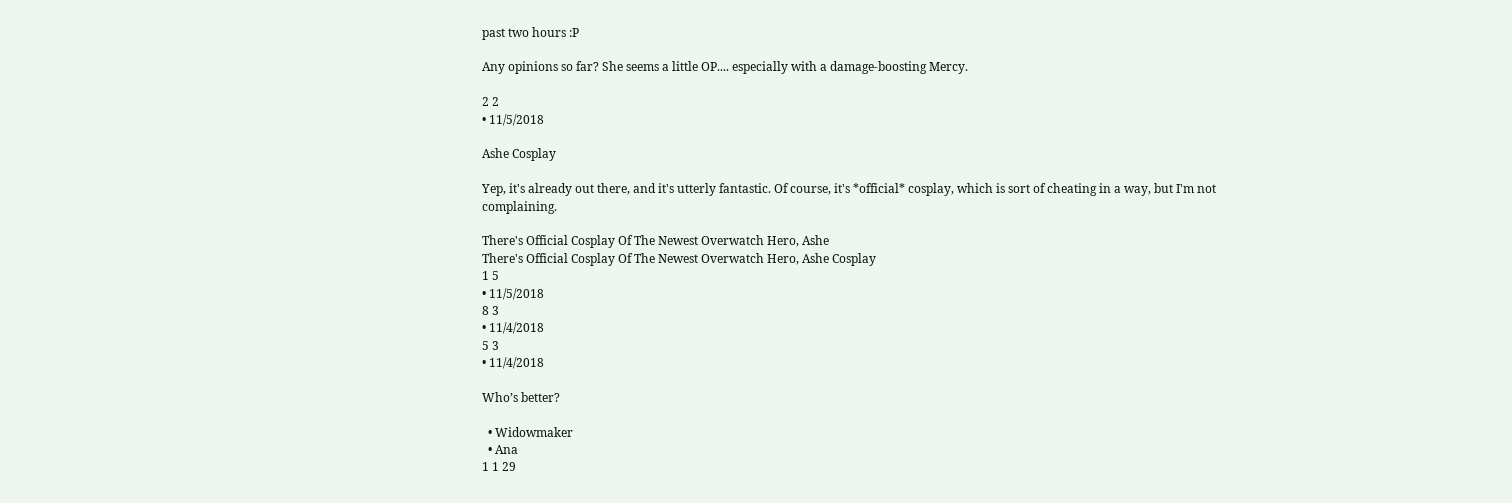past two hours :P

Any opinions so far? She seems a little OP.... especially with a damage-boosting Mercy.

2 2
• 11/5/2018

Ashe Cosplay

Yep, it's already out there, and it's utterly fantastic. Of course, it's *official* cosplay, which is sort of cheating in a way, but I'm not complaining.

There's Official Cosplay Of The Newest Overwatch Hero, Ashe
There's Official Cosplay Of The Newest Overwatch Hero, Ashe Cosplay
1 5
• 11/5/2018
8 3
• 11/4/2018
5 3
• 11/4/2018

Who’s better?

  • Widowmaker
  • Ana
1 1 29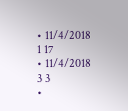• 11/4/2018
1 17
• 11/4/2018
3 3
•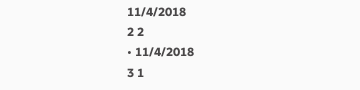11/4/2018
2 2
• 11/4/2018
3 1